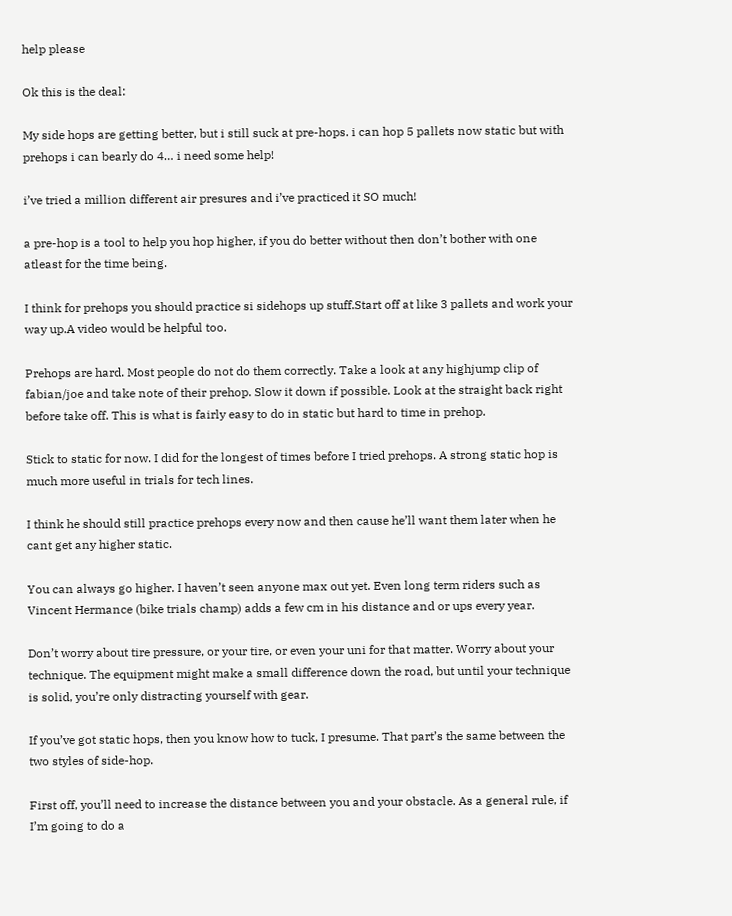help please

Ok this is the deal:

My side hops are getting better, but i still suck at pre-hops. i can hop 5 pallets now static but with prehops i can bearly do 4… i need some help!

i’ve tried a million different air presures and i’ve practiced it SO much!

a pre-hop is a tool to help you hop higher, if you do better without then don’t bother with one atleast for the time being.

I think for prehops you should practice si sidehops up stuff.Start off at like 3 pallets and work your way up.A video would be helpful too.

Prehops are hard. Most people do not do them correctly. Take a look at any highjump clip of fabian/joe and take note of their prehop. Slow it down if possible. Look at the straight back right before take off. This is what is fairly easy to do in static but hard to time in prehop.

Stick to static for now. I did for the longest of times before I tried prehops. A strong static hop is much more useful in trials for tech lines.

I think he should still practice prehops every now and then cause he’ll want them later when he cant get any higher static.

You can always go higher. I haven’t seen anyone max out yet. Even long term riders such as Vincent Hermance (bike trials champ) adds a few cm in his distance and or ups every year.

Don’t worry about tire pressure, or your tire, or even your uni for that matter. Worry about your technique. The equipment might make a small difference down the road, but until your technique is solid, you’re only distracting yourself with gear.

If you’ve got static hops, then you know how to tuck, I presume. That part’s the same between the two styles of side-hop.

First off, you’ll need to increase the distance between you and your obstacle. As a general rule, if I’m going to do a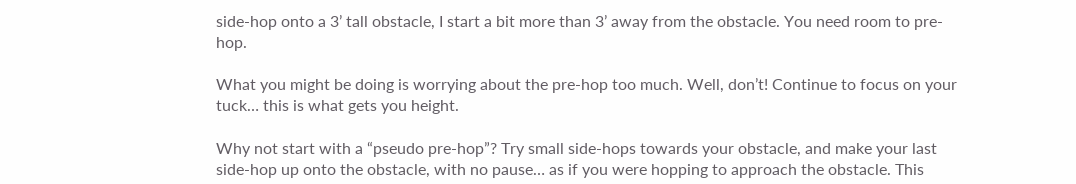side-hop onto a 3’ tall obstacle, I start a bit more than 3’ away from the obstacle. You need room to pre-hop.

What you might be doing is worrying about the pre-hop too much. Well, don’t! Continue to focus on your tuck… this is what gets you height.

Why not start with a “pseudo pre-hop”? Try small side-hops towards your obstacle, and make your last side-hop up onto the obstacle, with no pause… as if you were hopping to approach the obstacle. This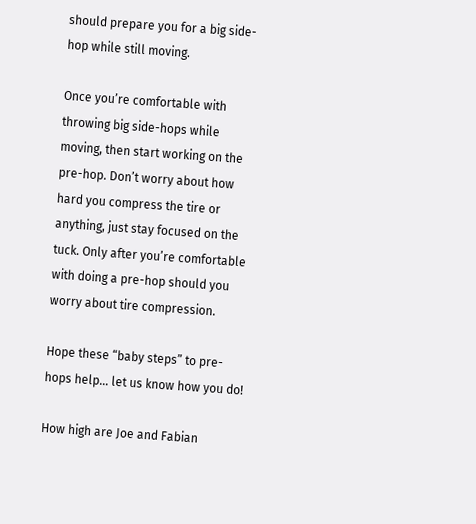should prepare you for a big side-hop while still moving.

Once you’re comfortable with throwing big side-hops while moving, then start working on the pre-hop. Don’t worry about how hard you compress the tire or anything, just stay focused on the tuck. Only after you’re comfortable with doing a pre-hop should you worry about tire compression.

Hope these “baby steps” to pre-hops help… let us know how you do!

How high are Joe and Fabian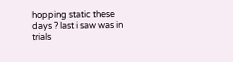hopping static these days ? last i saw was in trials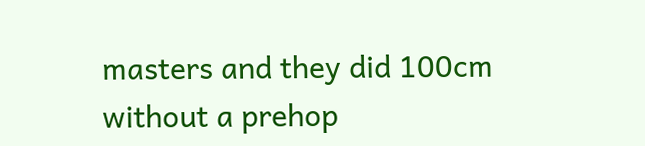masters and they did 100cm without a prehop